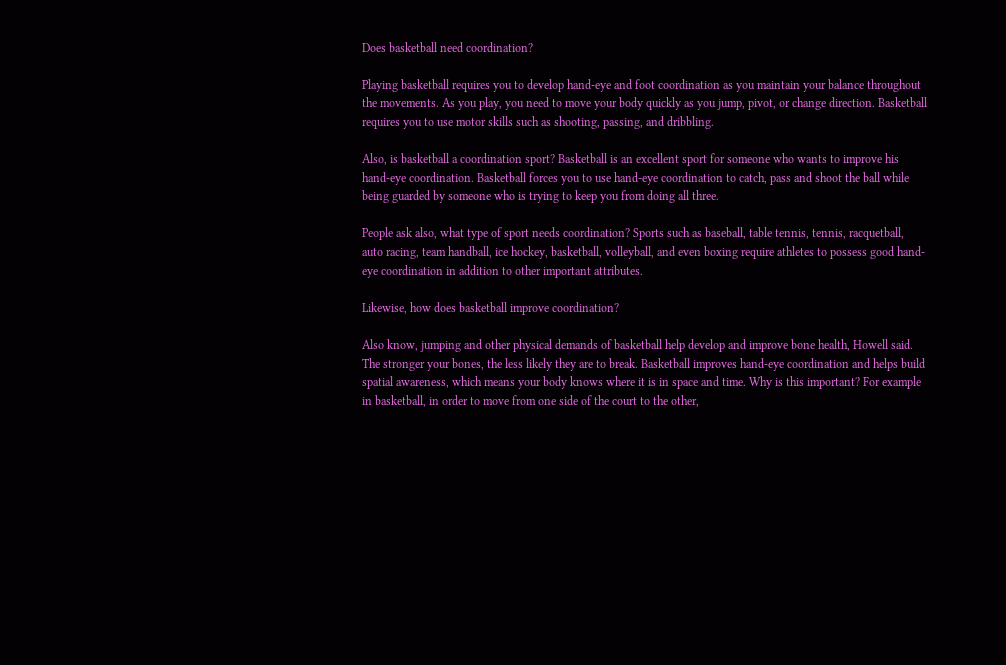Does basketball need coordination?

Playing basketball requires you to develop hand-eye and foot coordination as you maintain your balance throughout the movements. As you play, you need to move your body quickly as you jump, pivot, or change direction. Basketball requires you to use motor skills such as shooting, passing, and dribbling.

Also, is basketball a coordination sport? Basketball is an excellent sport for someone who wants to improve his hand-eye coordination. Basketball forces you to use hand-eye coordination to catch, pass and shoot the ball while being guarded by someone who is trying to keep you from doing all three.

People ask also, what type of sport needs coordination? Sports such as baseball, table tennis, tennis, racquetball, auto racing, team handball, ice hockey, basketball, volleyball, and even boxing require athletes to possess good hand-eye coordination in addition to other important attributes.

Likewise, how does basketball improve coordination?

Also know, jumping and other physical demands of basketball help develop and improve bone health, Howell said. The stronger your bones, the less likely they are to break. Basketball improves hand-eye coordination and helps build spatial awareness, which means your body knows where it is in space and time. Why is this important? For example in basketball, in order to move from one side of the court to the other,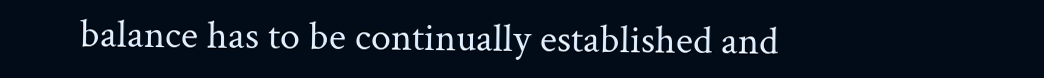balance has to be continually established and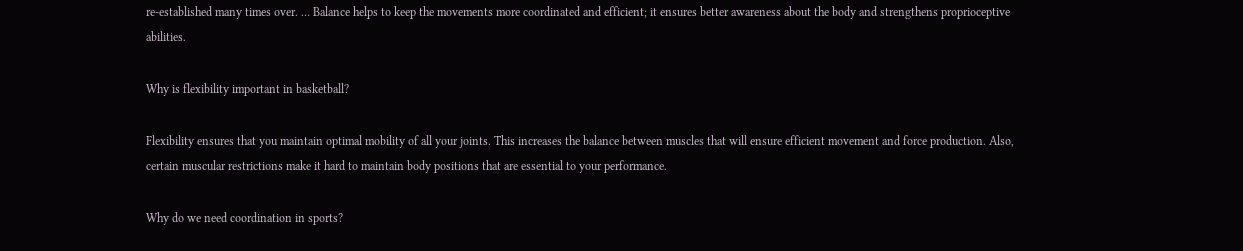re-established many times over. … Balance helps to keep the movements more coordinated and efficient; it ensures better awareness about the body and strengthens proprioceptive abilities.

Why is flexibility important in basketball?

Flexibility ensures that you maintain optimal mobility of all your joints. This increases the balance between muscles that will ensure efficient movement and force production. Also, certain muscular restrictions make it hard to maintain body positions that are essential to your performance.

Why do we need coordination in sports?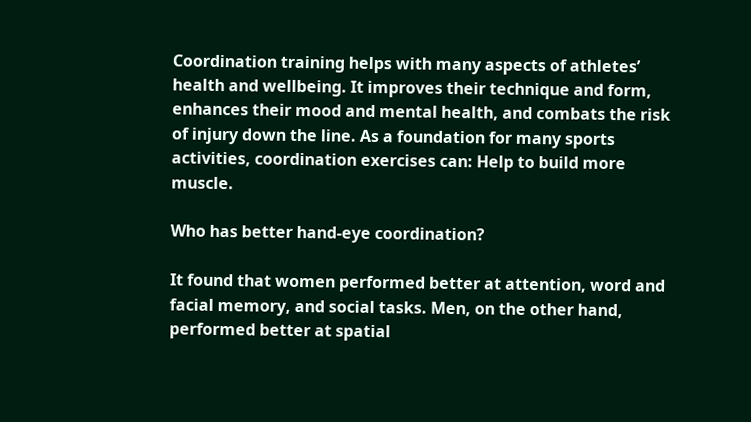Coordination training helps with many aspects of athletes’ health and wellbeing. It improves their technique and form, enhances their mood and mental health, and combats the risk of injury down the line. As a foundation for many sports activities, coordination exercises can: Help to build more muscle.

Who has better hand-eye coordination?

It found that women performed better at attention, word and facial memory, and social tasks. Men, on the other hand, performed better at spatial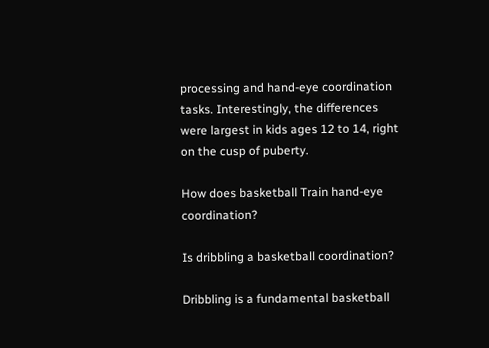processing and hand-eye coordination tasks. Interestingly, the differences were largest in kids ages 12 to 14, right on the cusp of puberty.

How does basketball Train hand-eye coordination?

Is dribbling a basketball coordination?

Dribbling is a fundamental basketball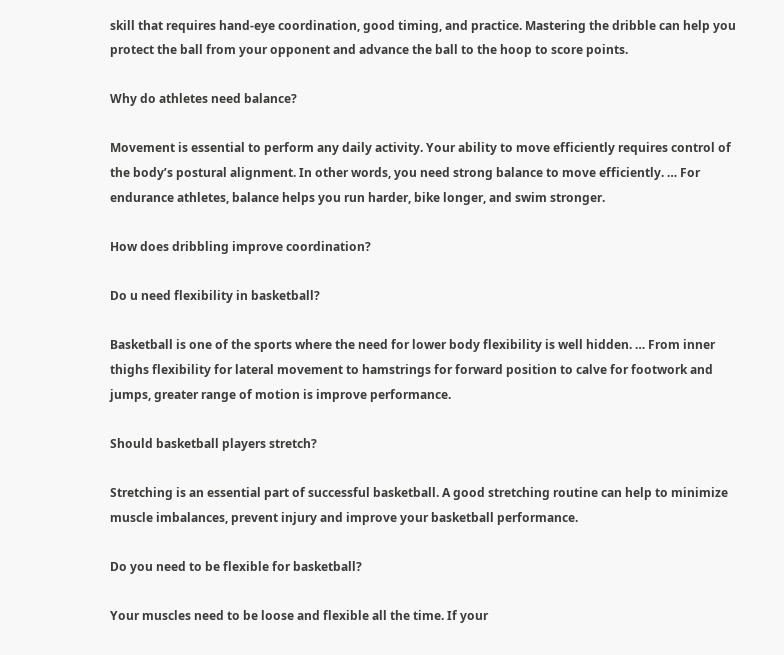skill that requires hand-eye coordination, good timing, and practice. Mastering the dribble can help you protect the ball from your opponent and advance the ball to the hoop to score points.

Why do athletes need balance?

Movement is essential to perform any daily activity. Your ability to move efficiently requires control of the body’s postural alignment. In other words, you need strong balance to move efficiently. … For endurance athletes, balance helps you run harder, bike longer, and swim stronger.

How does dribbling improve coordination?

Do u need flexibility in basketball?

Basketball is one of the sports where the need for lower body flexibility is well hidden. … From inner thighs flexibility for lateral movement to hamstrings for forward position to calve for footwork and jumps, greater range of motion is improve performance.

Should basketball players stretch?

Stretching is an essential part of successful basketball. A good stretching routine can help to minimize muscle imbalances, prevent injury and improve your basketball performance.

Do you need to be flexible for basketball?

Your muscles need to be loose and flexible all the time. If your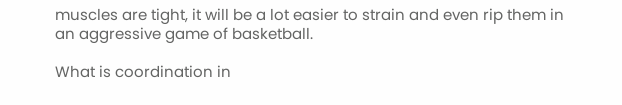muscles are tight, it will be a lot easier to strain and even rip them in an aggressive game of basketball.

What is coordination in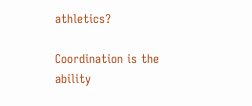athletics?

Coordination is the ability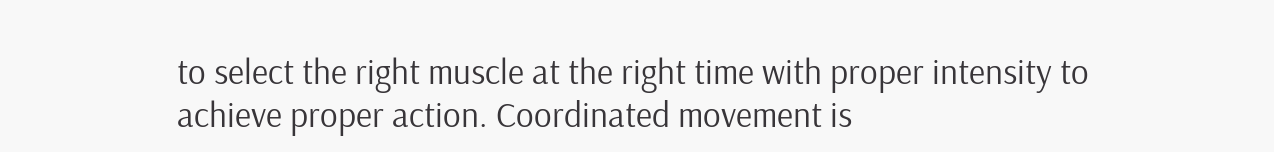to select the right muscle at the right time with proper intensity to achieve proper action. Coordinated movement is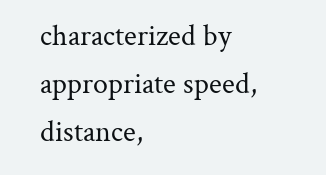characterized by appropriate speed, distance,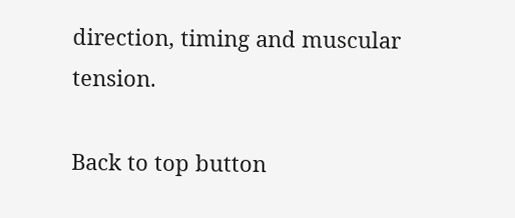direction, timing and muscular tension.

Back to top button